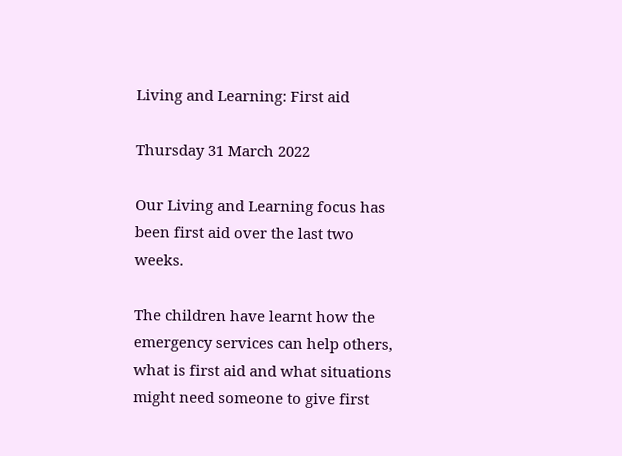Living and Learning: First aid

Thursday 31 March 2022

Our Living and Learning focus has been first aid over the last two weeks.

The children have learnt how the emergency services can help others, what is first aid and what situations might need someone to give first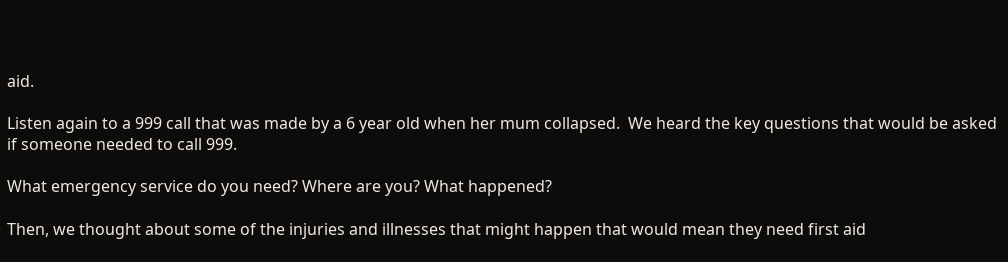aid.

Listen again to a 999 call that was made by a 6 year old when her mum collapsed.  We heard the key questions that would be asked if someone needed to call 999.

What emergency service do you need? Where are you? What happened?

Then, we thought about some of the injuries and illnesses that might happen that would mean they need first aid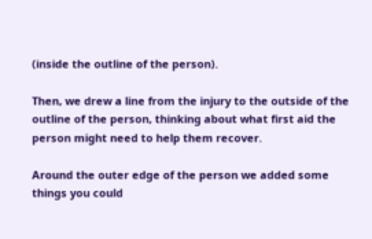(inside the outline of the person).

Then, we drew a line from the injury to the outside of the outline of the person, thinking about what first aid the person might need to help them recover.

Around the outer edge of the person we added some things you could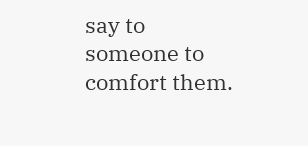say to someone to comfort them.